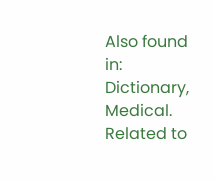Also found in: Dictionary, Medical.
Related to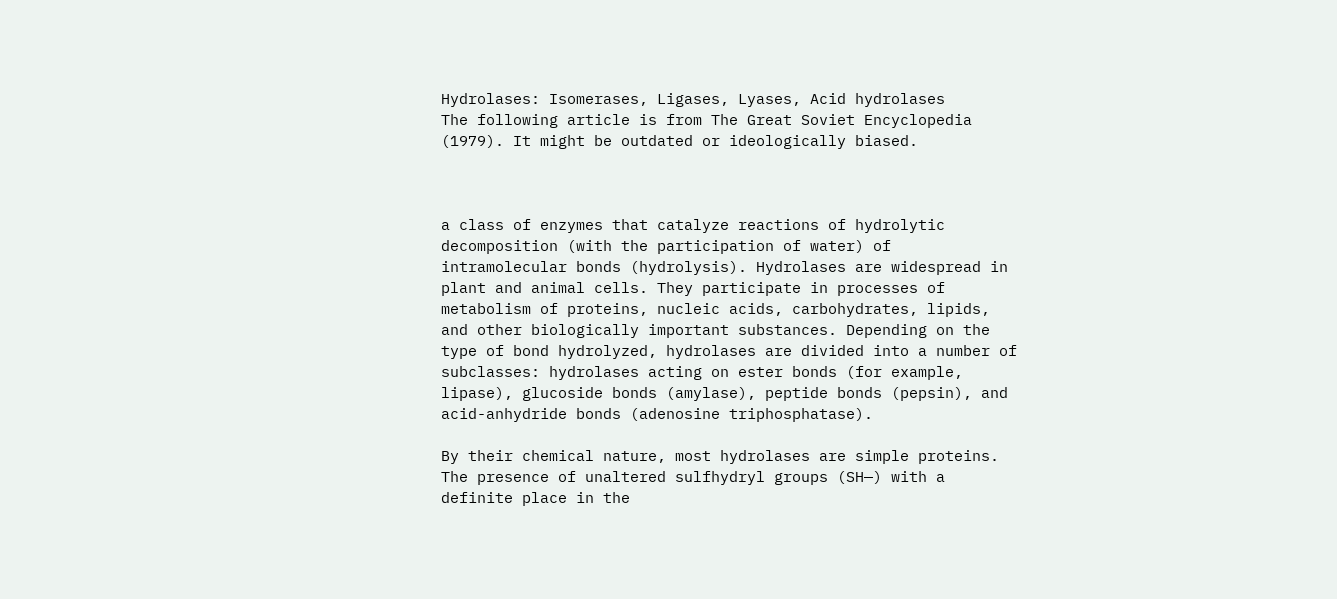Hydrolases: Isomerases, Ligases, Lyases, Acid hydrolases
The following article is from The Great Soviet Encyclopedia (1979). It might be outdated or ideologically biased.



a class of enzymes that catalyze reactions of hydrolytic decomposition (with the participation of water) of intramolecular bonds (hydrolysis). Hydrolases are widespread in plant and animal cells. They participate in processes of metabolism of proteins, nucleic acids, carbohydrates, lipids, and other biologically important substances. Depending on the type of bond hydrolyzed, hydrolases are divided into a number of subclasses: hydrolases acting on ester bonds (for example, lipase), glucoside bonds (amylase), peptide bonds (pepsin), and acid-anhydride bonds (adenosine triphosphatase).

By their chemical nature, most hydrolases are simple proteins. The presence of unaltered sulfhydryl groups (SH—) with a definite place in the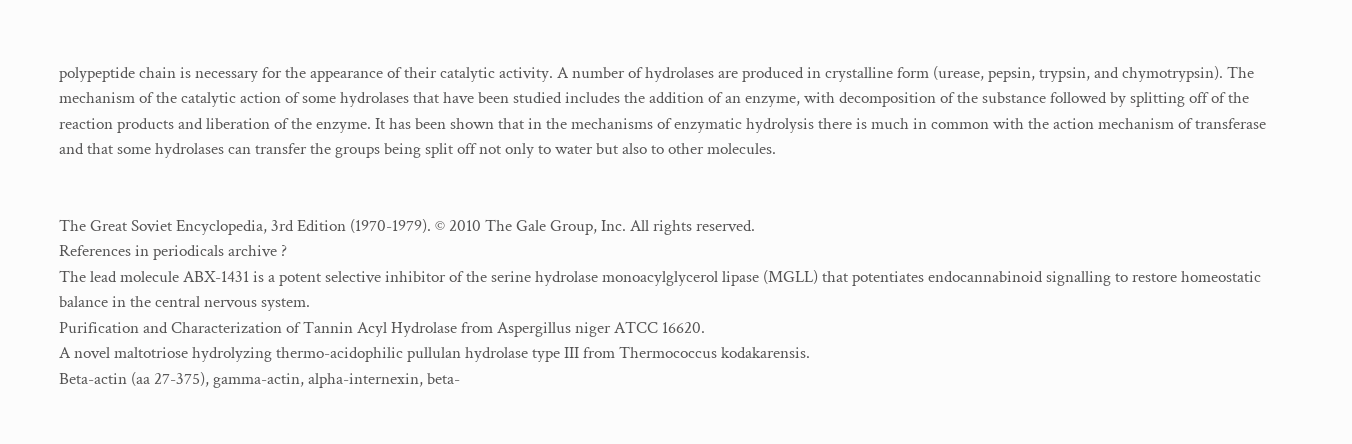polypeptide chain is necessary for the appearance of their catalytic activity. A number of hydrolases are produced in crystalline form (urease, pepsin, trypsin, and chymotrypsin). The mechanism of the catalytic action of some hydrolases that have been studied includes the addition of an enzyme, with decomposition of the substance followed by splitting off of the reaction products and liberation of the enzyme. It has been shown that in the mechanisms of enzymatic hydrolysis there is much in common with the action mechanism of transferase and that some hydrolases can transfer the groups being split off not only to water but also to other molecules.


The Great Soviet Encyclopedia, 3rd Edition (1970-1979). © 2010 The Gale Group, Inc. All rights reserved.
References in periodicals archive ?
The lead molecule ABX-1431 is a potent selective inhibitor of the serine hydrolase monoacylglycerol lipase (MGLL) that potentiates endocannabinoid signalling to restore homeostatic balance in the central nervous system.
Purification and Characterization of Tannin Acyl Hydrolase from Aspergillus niger ATCC 16620.
A novel maltotriose hydrolyzing thermo-acidophilic pullulan hydrolase type III from Thermococcus kodakarensis.
Beta-actin (aa 27-375), gamma-actin, alpha-internexin, beta-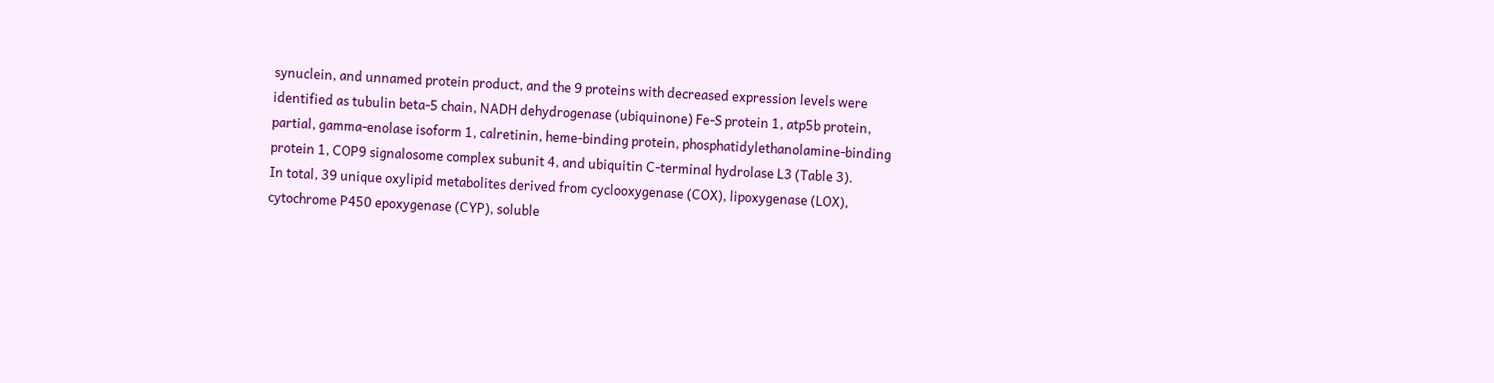synuclein, and unnamed protein product, and the 9 proteins with decreased expression levels were identified as tubulin beta-5 chain, NADH dehydrogenase (ubiquinone) Fe-S protein 1, atp5b protein, partial, gamma-enolase isoform 1, calretinin, heme-binding protein, phosphatidylethanolamine-binding protein 1, COP9 signalosome complex subunit 4, and ubiquitin C-terminal hydrolase L3 (Table 3).
In total, 39 unique oxylipid metabolites derived from cyclooxygenase (COX), lipoxygenase (LOX), cytochrome P450 epoxygenase (CYP), soluble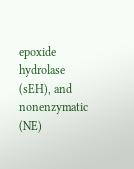epoxide hydrolase (sEH), and nonenzymatic (NE)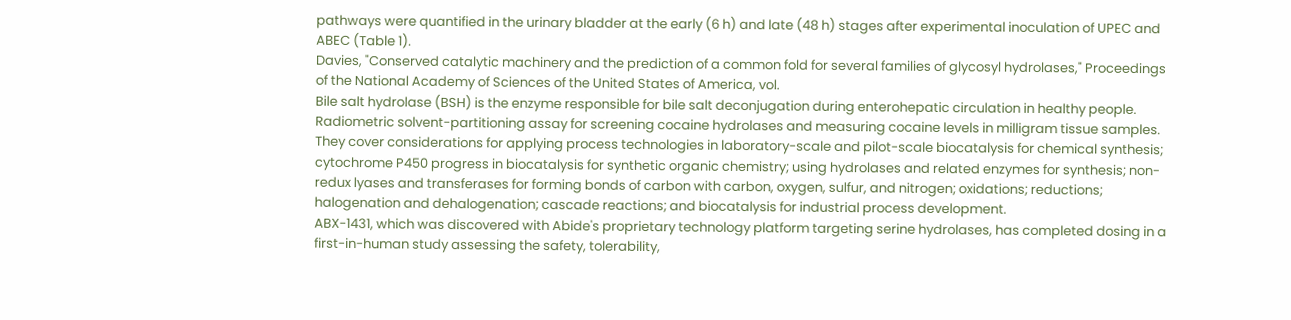pathways were quantified in the urinary bladder at the early (6 h) and late (48 h) stages after experimental inoculation of UPEC and ABEC (Table 1).
Davies, "Conserved catalytic machinery and the prediction of a common fold for several families of glycosyl hydrolases," Proceedings of the National Academy of Sciences of the United States of America, vol.
Bile salt hydrolase (BSH) is the enzyme responsible for bile salt deconjugation during enterohepatic circulation in healthy people.
Radiometric solvent-partitioning assay for screening cocaine hydrolases and measuring cocaine levels in milligram tissue samples.
They cover considerations for applying process technologies in laboratory-scale and pilot-scale biocatalysis for chemical synthesis; cytochrome P450 progress in biocatalysis for synthetic organic chemistry; using hydrolases and related enzymes for synthesis; non-redux lyases and transferases for forming bonds of carbon with carbon, oxygen, sulfur, and nitrogen; oxidations; reductions; halogenation and dehalogenation; cascade reactions; and biocatalysis for industrial process development.
ABX-1431, which was discovered with Abide's proprietary technology platform targeting serine hydrolases, has completed dosing in a first-in-human study assessing the safety, tolerability,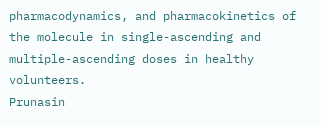pharmacodynamics, and pharmacokinetics of the molecule in single-ascending and multiple-ascending doses in healthy volunteers.
Prunasin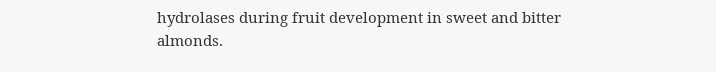hydrolases during fruit development in sweet and bitter almonds.